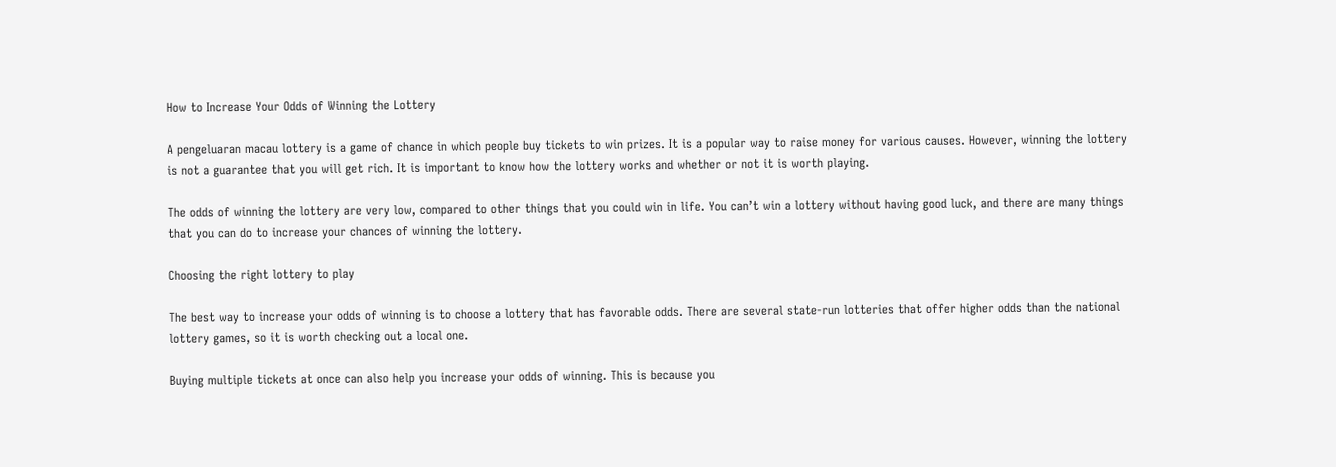How to Increase Your Odds of Winning the Lottery

A pengeluaran macau lottery is a game of chance in which people buy tickets to win prizes. It is a popular way to raise money for various causes. However, winning the lottery is not a guarantee that you will get rich. It is important to know how the lottery works and whether or not it is worth playing.

The odds of winning the lottery are very low, compared to other things that you could win in life. You can’t win a lottery without having good luck, and there are many things that you can do to increase your chances of winning the lottery.

Choosing the right lottery to play

The best way to increase your odds of winning is to choose a lottery that has favorable odds. There are several state-run lotteries that offer higher odds than the national lottery games, so it is worth checking out a local one.

Buying multiple tickets at once can also help you increase your odds of winning. This is because you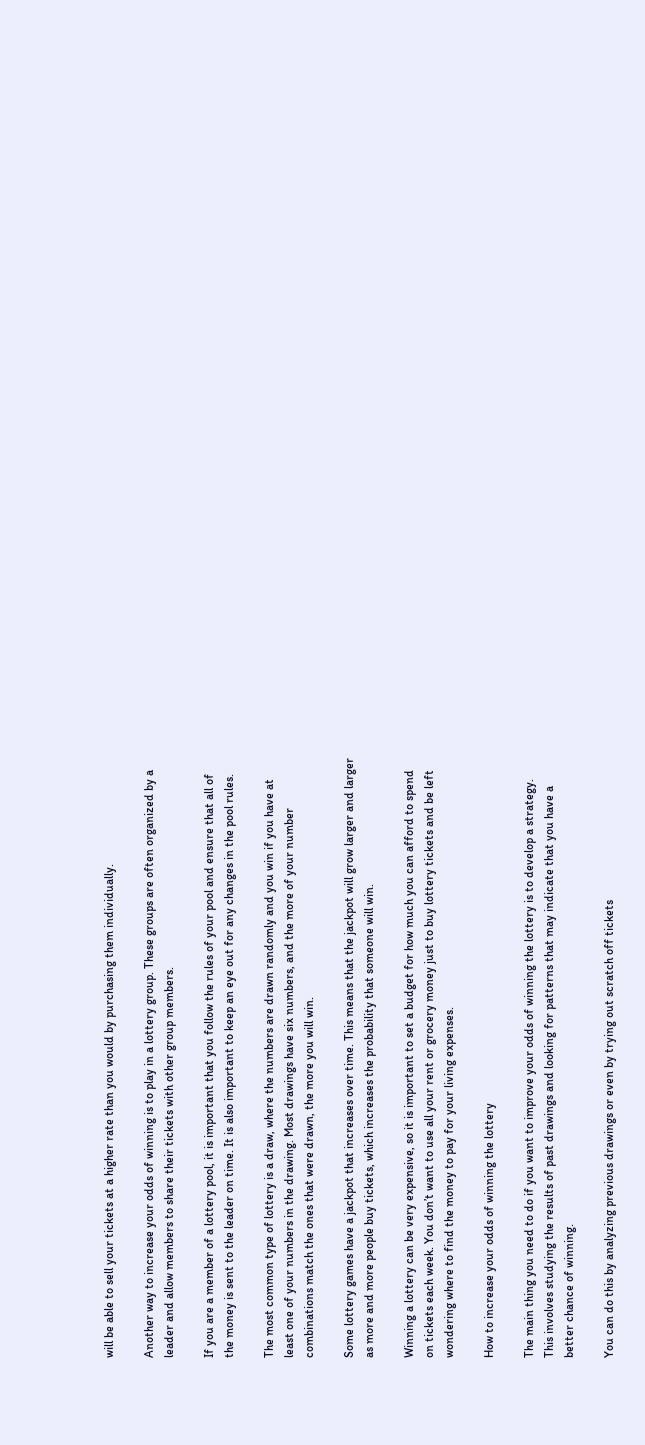will be able to sell your tickets at a higher rate than you would by purchasing them individually.

Another way to increase your odds of winning is to play in a lottery group. These groups are often organized by a leader and allow members to share their tickets with other group members.

If you are a member of a lottery pool, it is important that you follow the rules of your pool and ensure that all of the money is sent to the leader on time. It is also important to keep an eye out for any changes in the pool rules.

The most common type of lottery is a draw, where the numbers are drawn randomly and you win if you have at least one of your numbers in the drawing. Most drawings have six numbers, and the more of your number combinations match the ones that were drawn, the more you will win.

Some lottery games have a jackpot that increases over time. This means that the jackpot will grow larger and larger as more and more people buy tickets, which increases the probability that someone will win.

Winning a lottery can be very expensive, so it is important to set a budget for how much you can afford to spend on tickets each week. You don’t want to use all your rent or grocery money just to buy lottery tickets and be left wondering where to find the money to pay for your living expenses.

How to increase your odds of winning the lottery

The main thing you need to do if you want to improve your odds of winning the lottery is to develop a strategy. This involves studying the results of past drawings and looking for patterns that may indicate that you have a better chance of winning.

You can do this by analyzing previous drawings or even by trying out scratch off tickets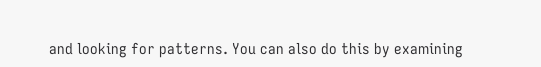and looking for patterns. You can also do this by examining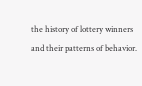the history of lottery winners and their patterns of behavior.